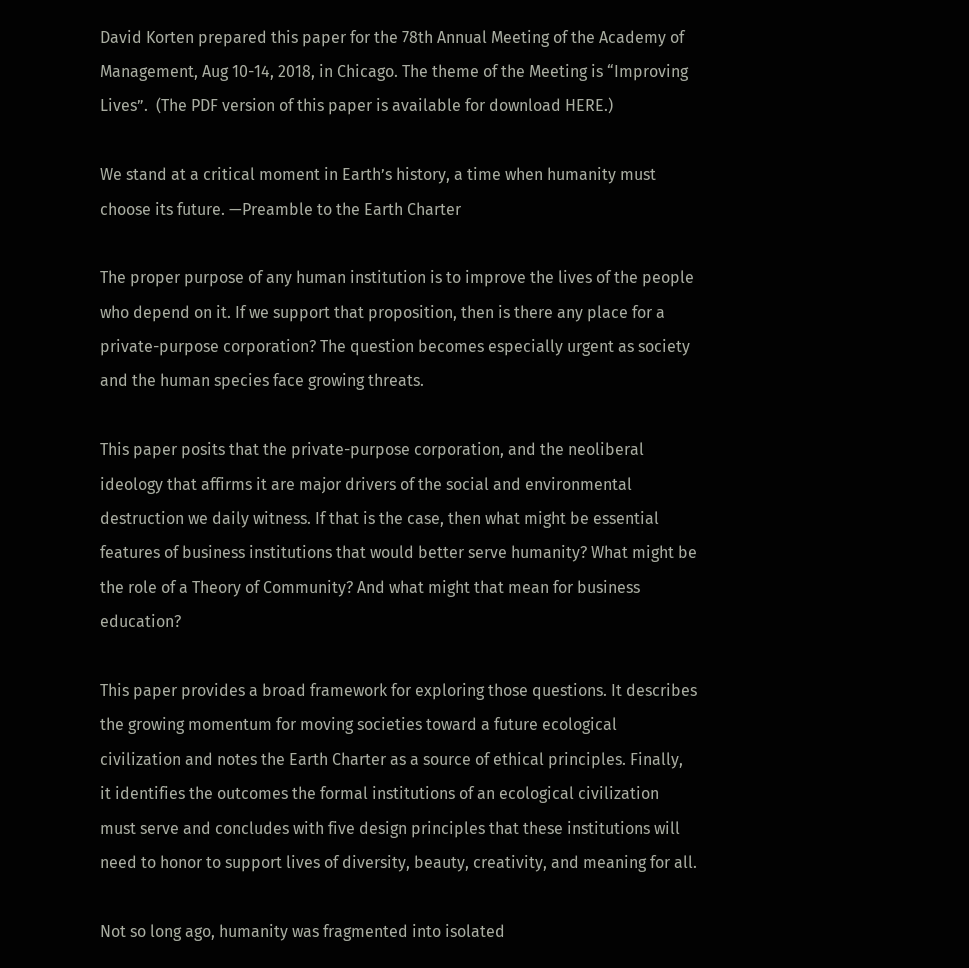David Korten prepared this paper for the 78th Annual Meeting of the Academy of Management, Aug 10-14, 2018, in Chicago. The theme of the Meeting is “Improving Lives”.  (The PDF version of this paper is available for download HERE.)

We stand at a critical moment in Earth’s history, a time when humanity must choose its future. —Preamble to the Earth Charter

The proper purpose of any human institution is to improve the lives of the people who depend on it. If we support that proposition, then is there any place for a private-purpose corporation? The question becomes especially urgent as society and the human species face growing threats.

This paper posits that the private-purpose corporation, and the neoliberal ideology that affirms it are major drivers of the social and environmental destruction we daily witness. If that is the case, then what might be essential features of business institutions that would better serve humanity? What might be the role of a Theory of Community? And what might that mean for business education?

This paper provides a broad framework for exploring those questions. It describes the growing momentum for moving societies toward a future ecological civilization and notes the Earth Charter as a source of ethical principles. Finally, it identifies the outcomes the formal institutions of an ecological civilization must serve and concludes with five design principles that these institutions will need to honor to support lives of diversity, beauty, creativity, and meaning for all.

Not so long ago, humanity was fragmented into isolated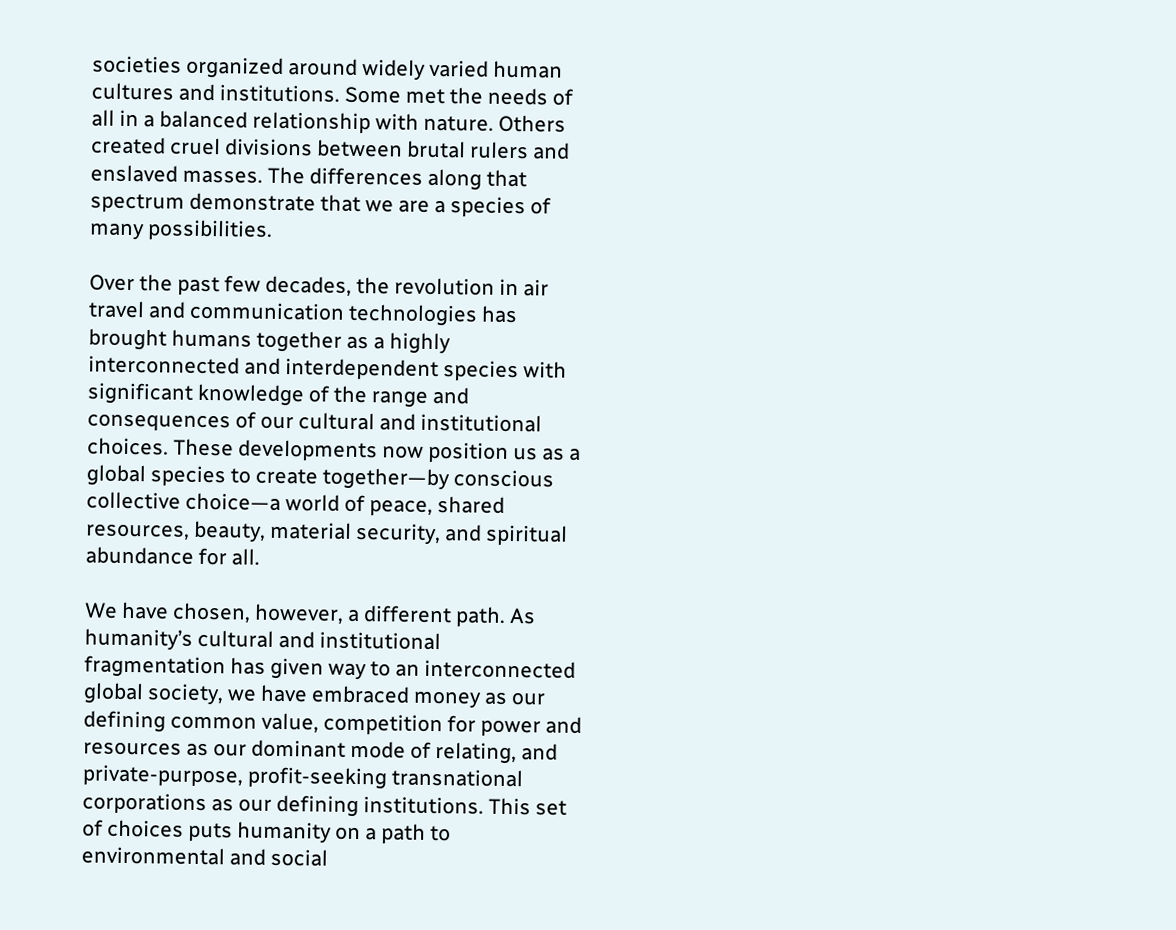societies organized around widely varied human cultures and institutions. Some met the needs of all in a balanced relationship with nature. Others created cruel divisions between brutal rulers and enslaved masses. The differences along that spectrum demonstrate that we are a species of many possibilities.

Over the past few decades, the revolution in air travel and communication technologies has brought humans together as a highly interconnected and interdependent species with significant knowledge of the range and consequences of our cultural and institutional choices. These developments now position us as a global species to create together—by conscious collective choice—a world of peace, shared resources, beauty, material security, and spiritual abundance for all.

We have chosen, however, a different path. As humanity’s cultural and institutional fragmentation has given way to an interconnected global society, we have embraced money as our defining common value, competition for power and resources as our dominant mode of relating, and private-purpose, profit-seeking transnational corporations as our defining institutions. This set of choices puts humanity on a path to environmental and social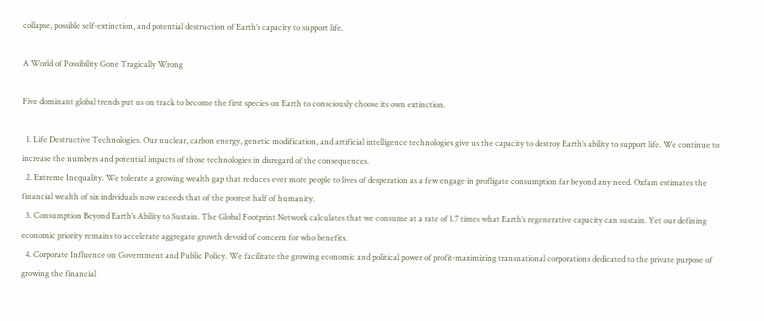collapse, possible self-extinction, and potential destruction of Earth’s capacity to support life.

A World of Possibility Gone Tragically Wrong

Five dominant global trends put us on track to become the first species on Earth to consciously choose its own extinction.

  1. Life Destructive Technologies. Our nuclear, carbon energy, genetic modification, and artificial intelligence technologies give us the capacity to destroy Earth’s ability to support life. We continue to increase the numbers and potential impacts of those technologies in disregard of the consequences.
  2. Extreme Inequality. We tolerate a growing wealth gap that reduces ever more people to lives of desperation as a few engage in profligate consumption far beyond any need. Oxfam estimates the financial wealth of six individuals now exceeds that of the poorest half of humanity.
  3. Consumption Beyond Earth’s Ability to Sustain. The Global Footprint Network calculates that we consume at a rate of 1.7 times what Earth’s regenerative capacity can sustain. Yet our defining economic priority remains to accelerate aggregate growth devoid of concern for who benefits.
  4. Corporate Influence on Government and Public Policy. We facilitate the growing economic and political power of profit-maximizing transnational corporations dedicated to the private purpose of growing the financial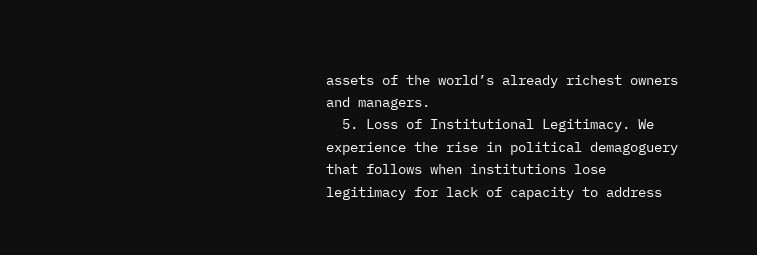assets of the world’s already richest owners and managers.
  5. Loss of Institutional Legitimacy. We experience the rise in political demagoguery that follows when institutions lose legitimacy for lack of capacity to address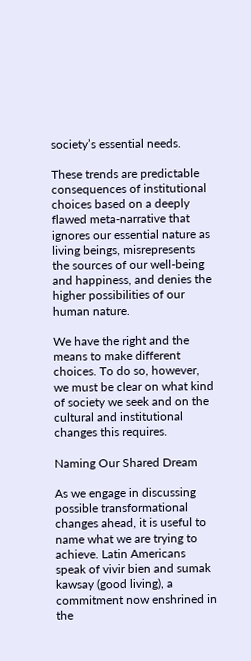society’s essential needs.

These trends are predictable consequences of institutional choices based on a deeply flawed meta-narrative that ignores our essential nature as living beings, misrepresents the sources of our well-being and happiness, and denies the higher possibilities of our human nature.

We have the right and the means to make different choices. To do so, however, we must be clear on what kind of society we seek and on the cultural and institutional changes this requires.

Naming Our Shared Dream

As we engage in discussing possible transformational changes ahead, it is useful to name what we are trying to achieve. Latin Americans speak of vivir bien and sumak kawsay (good living), a commitment now enshrined in the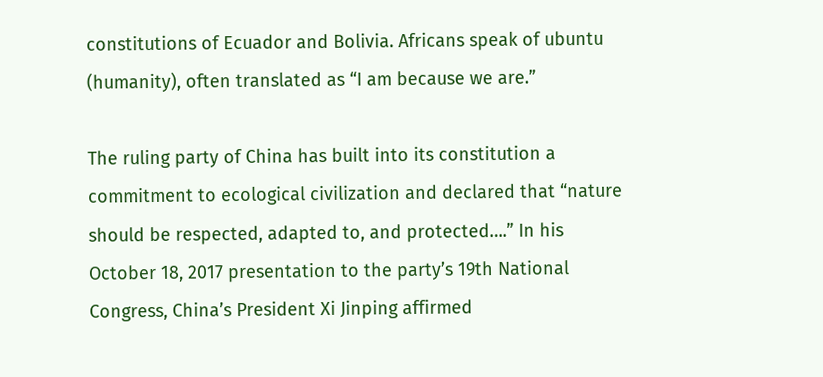constitutions of Ecuador and Bolivia. Africans speak of ubuntu (humanity), often translated as “I am because we are.”

The ruling party of China has built into its constitution a commitment to ecological civilization and declared that “nature should be respected, adapted to, and protected….” In his October 18, 2017 presentation to the party’s 19th National Congress, China’s President Xi Jinping affirmed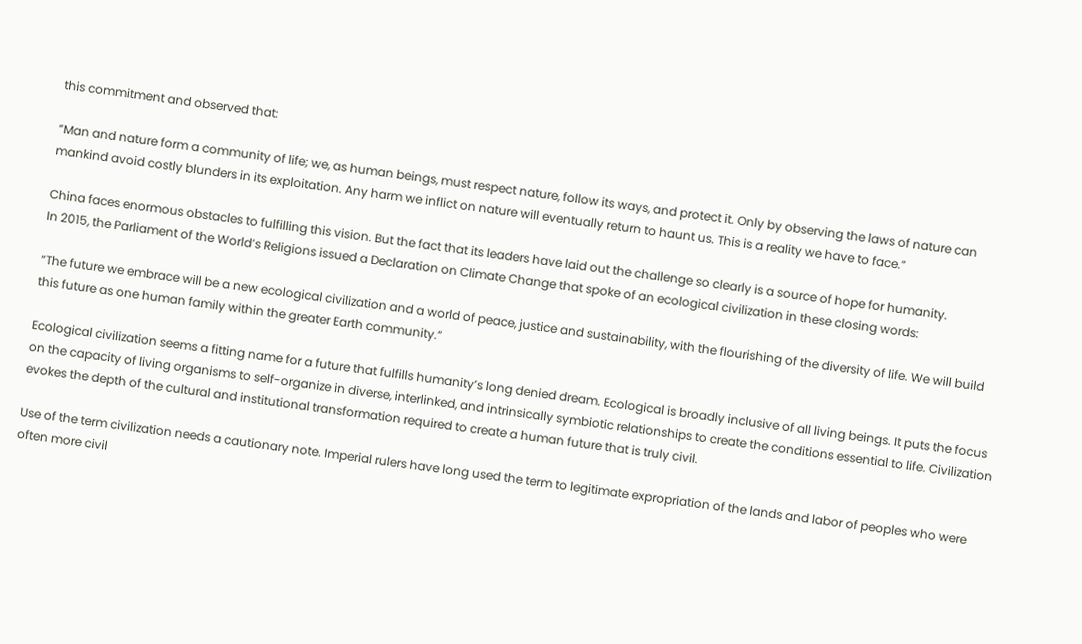this commitment and observed that:

“Man and nature form a community of life; we, as human beings, must respect nature, follow its ways, and protect it. Only by observing the laws of nature can mankind avoid costly blunders in its exploitation. Any harm we inflict on nature will eventually return to haunt us. This is a reality we have to face.”

China faces enormous obstacles to fulfilling this vision. But the fact that its leaders have laid out the challenge so clearly is a source of hope for humanity.
In 2015, the Parliament of the World’s Religions issued a Declaration on Climate Change that spoke of an ecological civilization in these closing words:

“The future we embrace will be a new ecological civilization and a world of peace, justice and sustainability, with the flourishing of the diversity of life. We will build this future as one human family within the greater Earth community.”

Ecological civilization seems a fitting name for a future that fulfills humanity’s long denied dream. Ecological is broadly inclusive of all living beings. It puts the focus on the capacity of living organisms to self-organize in diverse, interlinked, and intrinsically symbiotic relationships to create the conditions essential to life. Civilization evokes the depth of the cultural and institutional transformation required to create a human future that is truly civil.

Use of the term civilization needs a cautionary note. Imperial rulers have long used the term to legitimate expropriation of the lands and labor of peoples who were often more civil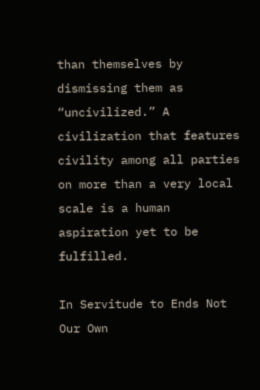than themselves by dismissing them as “uncivilized.” A civilization that features civility among all parties on more than a very local scale is a human aspiration yet to be fulfilled.

In Servitude to Ends Not Our Own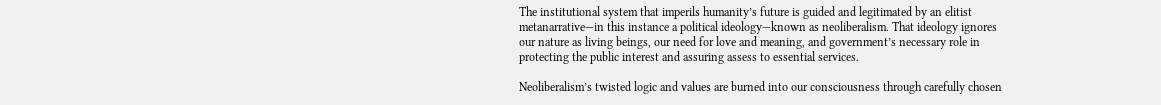The institutional system that imperils humanity’s future is guided and legitimated by an elitist metanarrative—in this instance a political ideology—known as neoliberalism. That ideology ignores our nature as living beings, our need for love and meaning, and government’s necessary role in protecting the public interest and assuring assess to essential services.

Neoliberalism’s twisted logic and values are burned into our consciousness through carefully chosen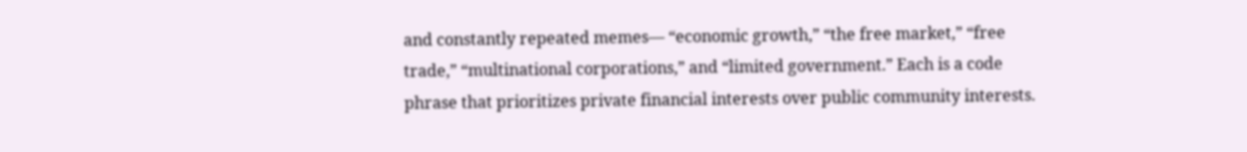and constantly repeated memes— “economic growth,” “the free market,” “free trade,” “multinational corporations,” and “limited government.” Each is a code phrase that prioritizes private financial interests over public community interests.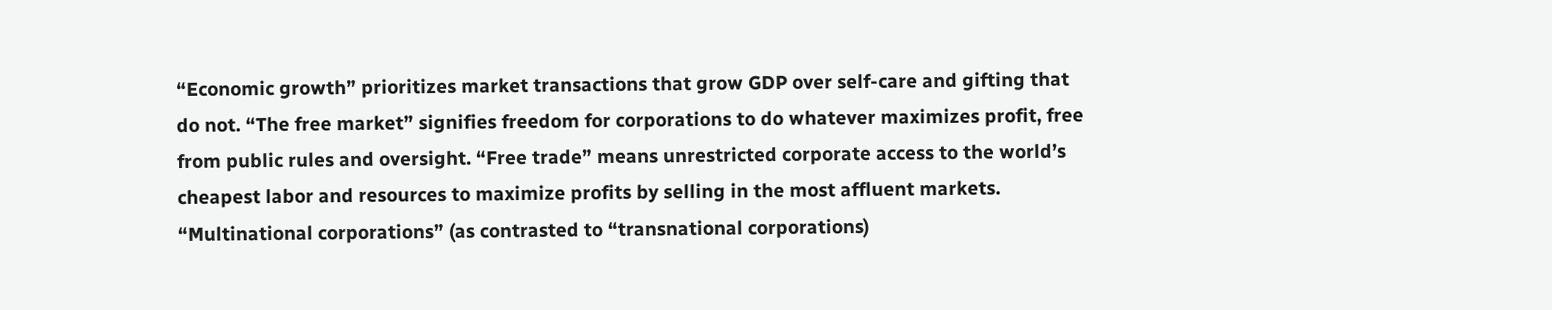“Economic growth” prioritizes market transactions that grow GDP over self-care and gifting that do not. “The free market” signifies freedom for corporations to do whatever maximizes profit, free from public rules and oversight. “Free trade” means unrestricted corporate access to the world’s cheapest labor and resources to maximize profits by selling in the most affluent markets. “Multinational corporations” (as contrasted to “transnational corporations)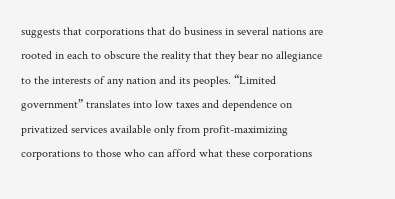suggests that corporations that do business in several nations are rooted in each to obscure the reality that they bear no allegiance to the interests of any nation and its peoples. “Limited government” translates into low taxes and dependence on privatized services available only from profit-maximizing corporations to those who can afford what these corporations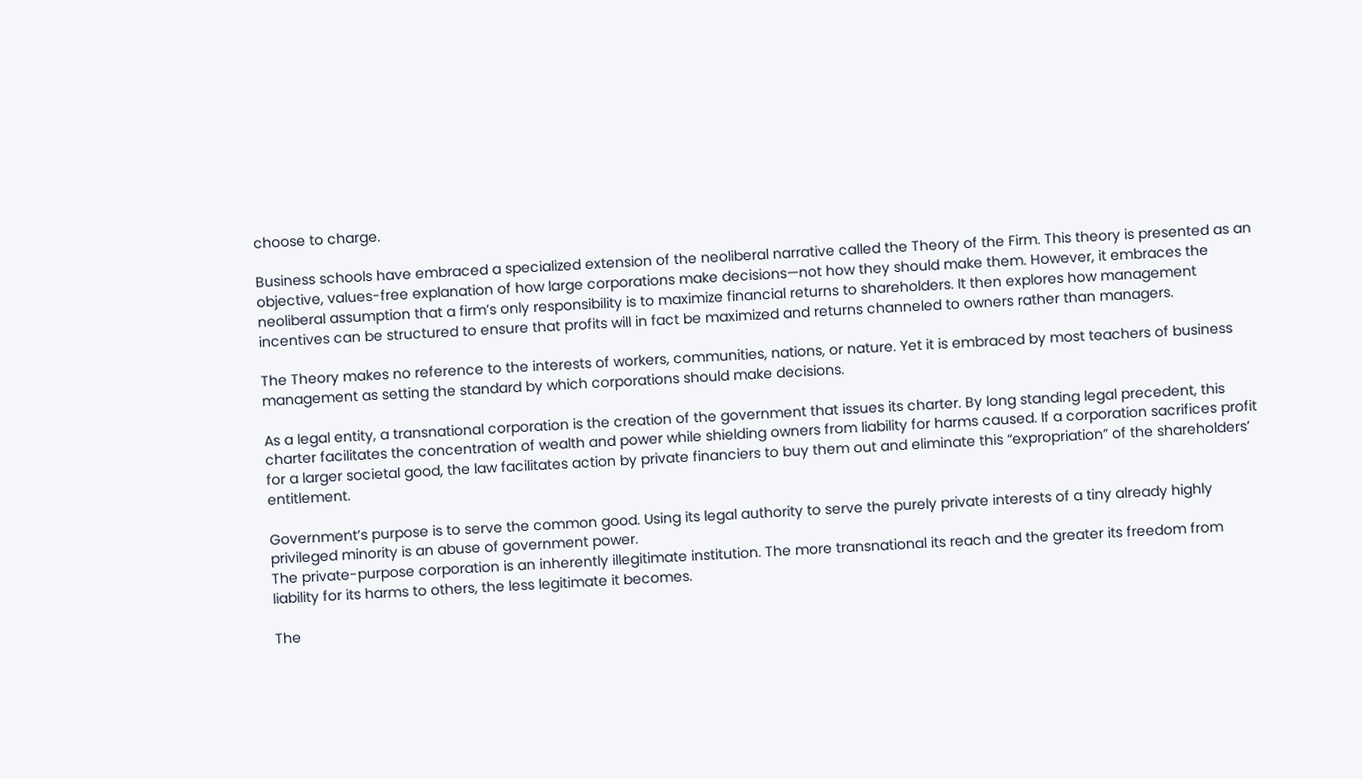choose to charge.

Business schools have embraced a specialized extension of the neoliberal narrative called the Theory of the Firm. This theory is presented as an objective, values-free explanation of how large corporations make decisions—not how they should make them. However, it embraces the neoliberal assumption that a firm’s only responsibility is to maximize financial returns to shareholders. It then explores how management incentives can be structured to ensure that profits will in fact be maximized and returns channeled to owners rather than managers.

The Theory makes no reference to the interests of workers, communities, nations, or nature. Yet it is embraced by most teachers of business management as setting the standard by which corporations should make decisions.

As a legal entity, a transnational corporation is the creation of the government that issues its charter. By long standing legal precedent, this charter facilitates the concentration of wealth and power while shielding owners from liability for harms caused. If a corporation sacrifices profit for a larger societal good, the law facilitates action by private financiers to buy them out and eliminate this “expropriation” of the shareholders’ entitlement.

Government’s purpose is to serve the common good. Using its legal authority to serve the purely private interests of a tiny already highly privileged minority is an abuse of government power.
The private-purpose corporation is an inherently illegitimate institution. The more transnational its reach and the greater its freedom from liability for its harms to others, the less legitimate it becomes.

The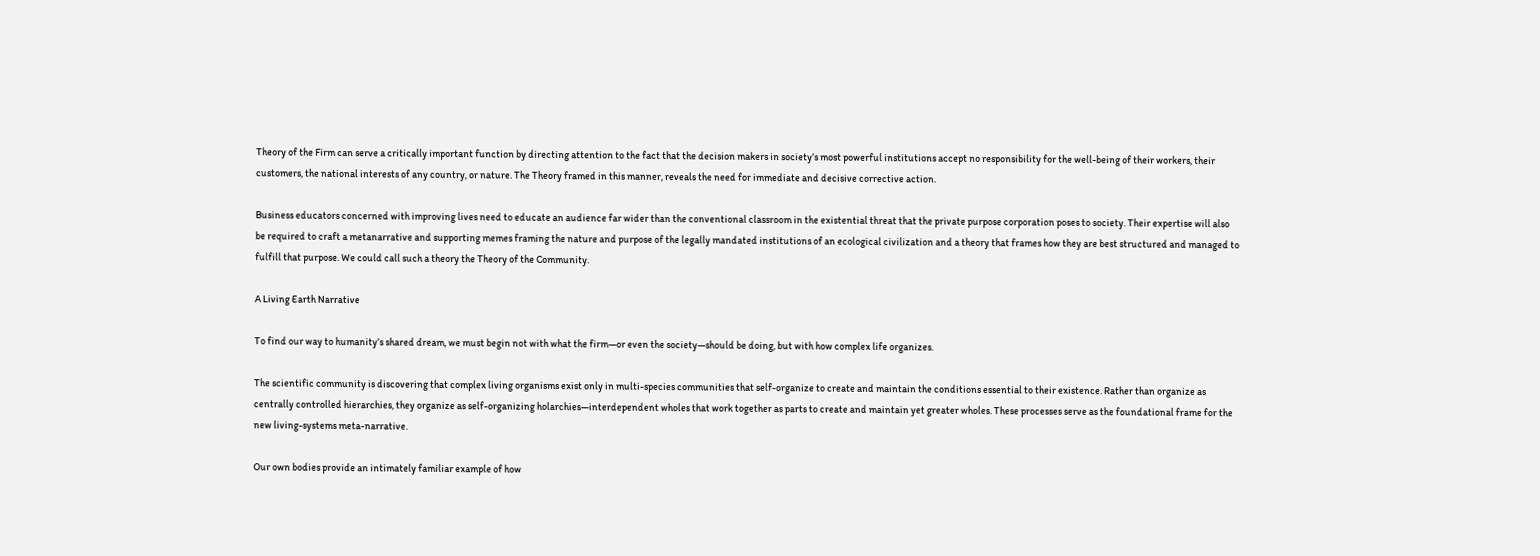Theory of the Firm can serve a critically important function by directing attention to the fact that the decision makers in society’s most powerful institutions accept no responsibility for the well-being of their workers, their customers, the national interests of any country, or nature. The Theory framed in this manner, reveals the need for immediate and decisive corrective action.

Business educators concerned with improving lives need to educate an audience far wider than the conventional classroom in the existential threat that the private purpose corporation poses to society. Their expertise will also be required to craft a metanarrative and supporting memes framing the nature and purpose of the legally mandated institutions of an ecological civilization and a theory that frames how they are best structured and managed to fulfill that purpose. We could call such a theory the Theory of the Community.

A Living Earth Narrative

To find our way to humanity’s shared dream, we must begin not with what the firm—or even the society—should be doing, but with how complex life organizes.

The scientific community is discovering that complex living organisms exist only in multi-species communities that self-organize to create and maintain the conditions essential to their existence. Rather than organize as centrally controlled hierarchies, they organize as self-organizing holarchies—interdependent wholes that work together as parts to create and maintain yet greater wholes. These processes serve as the foundational frame for the new living-systems meta-narrative.

Our own bodies provide an intimately familiar example of how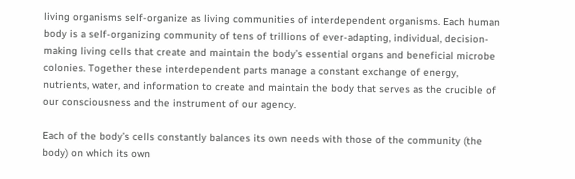living organisms self-organize as living communities of interdependent organisms. Each human body is a self-organizing community of tens of trillions of ever-adapting, individual, decision-making living cells that create and maintain the body’s essential organs and beneficial microbe colonies. Together these interdependent parts manage a constant exchange of energy, nutrients, water, and information to create and maintain the body that serves as the crucible of our consciousness and the instrument of our agency.

Each of the body’s cells constantly balances its own needs with those of the community (the body) on which its own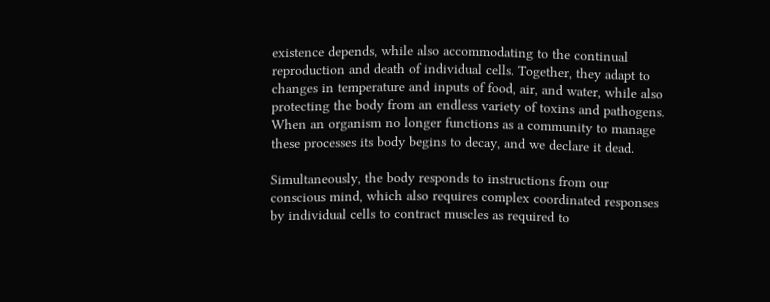existence depends, while also accommodating to the continual reproduction and death of individual cells. Together, they adapt to changes in temperature and inputs of food, air, and water, while also protecting the body from an endless variety of toxins and pathogens. When an organism no longer functions as a community to manage these processes its body begins to decay, and we declare it dead.

Simultaneously, the body responds to instructions from our conscious mind, which also requires complex coordinated responses by individual cells to contract muscles as required to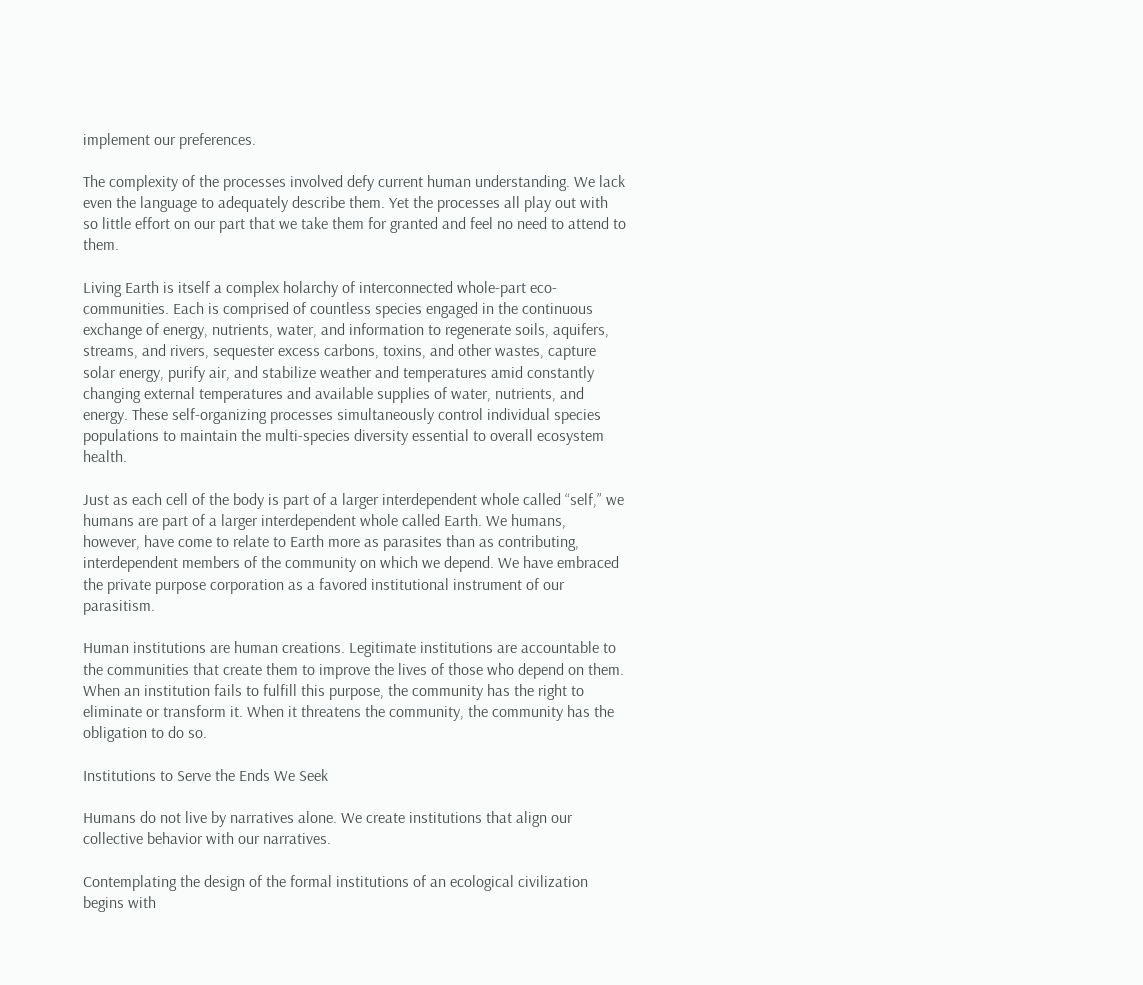implement our preferences.

The complexity of the processes involved defy current human understanding. We lack even the language to adequately describe them. Yet the processes all play out with so little effort on our part that we take them for granted and feel no need to attend to them.

Living Earth is itself a complex holarchy of interconnected whole-part eco-communities. Each is comprised of countless species engaged in the continuous exchange of energy, nutrients, water, and information to regenerate soils, aquifers, streams, and rivers, sequester excess carbons, toxins, and other wastes, capture solar energy, purify air, and stabilize weather and temperatures amid constantly changing external temperatures and available supplies of water, nutrients, and energy. These self-organizing processes simultaneously control individual species populations to maintain the multi-species diversity essential to overall ecosystem health.

Just as each cell of the body is part of a larger interdependent whole called “self,” we humans are part of a larger interdependent whole called Earth. We humans, however, have come to relate to Earth more as parasites than as contributing, interdependent members of the community on which we depend. We have embraced the private purpose corporation as a favored institutional instrument of our parasitism.

Human institutions are human creations. Legitimate institutions are accountable to the communities that create them to improve the lives of those who depend on them. When an institution fails to fulfill this purpose, the community has the right to eliminate or transform it. When it threatens the community, the community has the obligation to do so.

Institutions to Serve the Ends We Seek

Humans do not live by narratives alone. We create institutions that align our collective behavior with our narratives.

Contemplating the design of the formal institutions of an ecological civilization begins with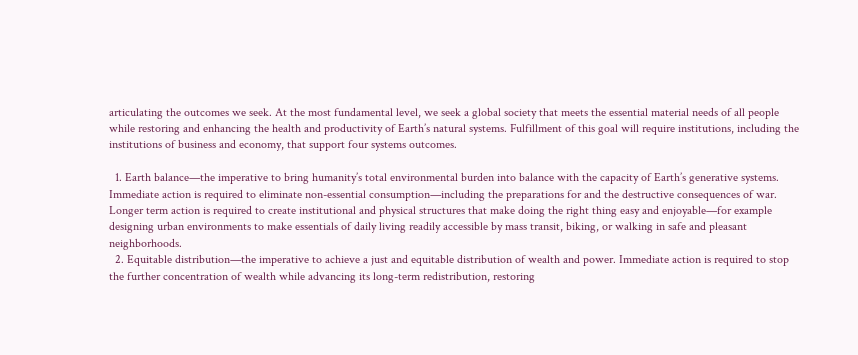articulating the outcomes we seek. At the most fundamental level, we seek a global society that meets the essential material needs of all people while restoring and enhancing the health and productivity of Earth’s natural systems. Fulfillment of this goal will require institutions, including the institutions of business and economy, that support four systems outcomes.

  1. Earth balance—the imperative to bring humanity’s total environmental burden into balance with the capacity of Earth’s generative systems. Immediate action is required to eliminate non-essential consumption—including the preparations for and the destructive consequences of war. Longer term action is required to create institutional and physical structures that make doing the right thing easy and enjoyable—for example designing urban environments to make essentials of daily living readily accessible by mass transit, biking, or walking in safe and pleasant neighborhoods.
  2. Equitable distribution—the imperative to achieve a just and equitable distribution of wealth and power. Immediate action is required to stop the further concentration of wealth while advancing its long-term redistribution, restoring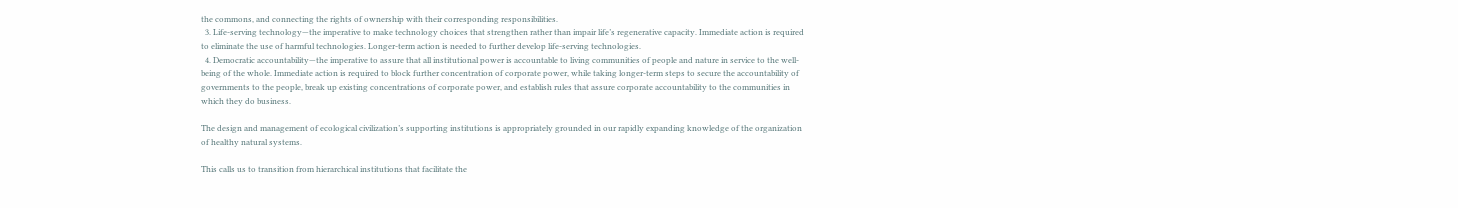the commons, and connecting the rights of ownership with their corresponding responsibilities.
  3. Life-serving technology—the imperative to make technology choices that strengthen rather than impair life’s regenerative capacity. Immediate action is required to eliminate the use of harmful technologies. Longer-term action is needed to further develop life-serving technologies.
  4. Democratic accountability—the imperative to assure that all institutional power is accountable to living communities of people and nature in service to the well-being of the whole. Immediate action is required to block further concentration of corporate power, while taking longer-term steps to secure the accountability of governments to the people, break up existing concentrations of corporate power, and establish rules that assure corporate accountability to the communities in which they do business.

The design and management of ecological civilization’s supporting institutions is appropriately grounded in our rapidly expanding knowledge of the organization of healthy natural systems.

This calls us to transition from hierarchical institutions that facilitate the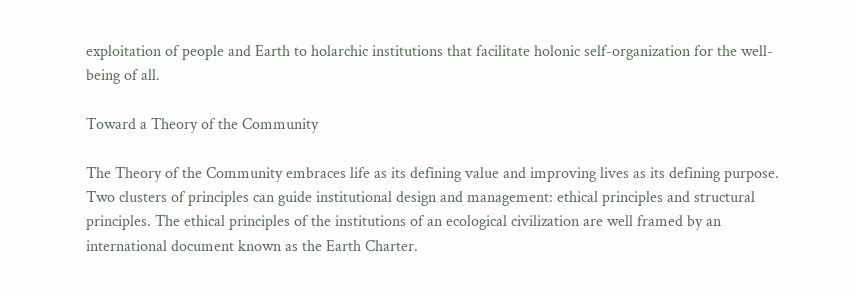exploitation of people and Earth to holarchic institutions that facilitate holonic self-organization for the well-being of all.

Toward a Theory of the Community

The Theory of the Community embraces life as its defining value and improving lives as its defining purpose. Two clusters of principles can guide institutional design and management: ethical principles and structural principles. The ethical principles of the institutions of an ecological civilization are well framed by an international document known as the Earth Charter.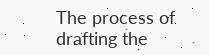The process of drafting the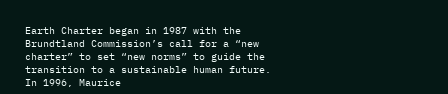Earth Charter began in 1987 with the Brundtland Commission’s call for a “new charter” to set “new norms” to guide the transition to a sustainable human future. In 1996, Maurice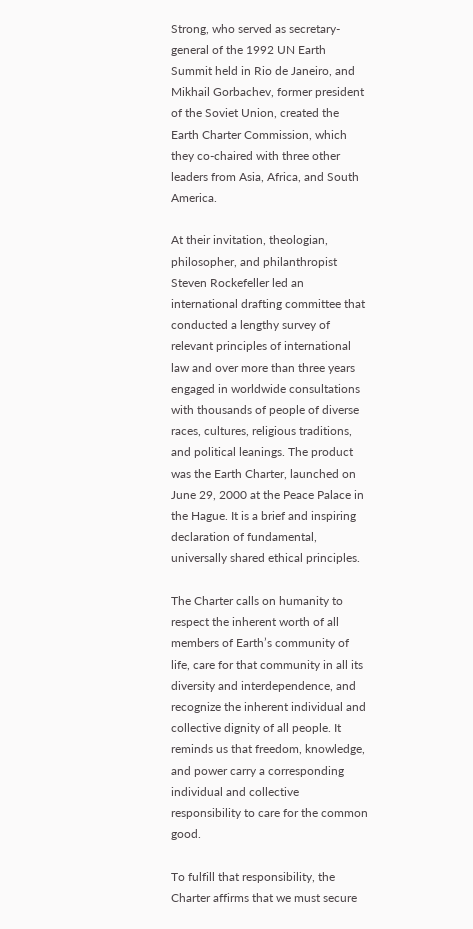Strong, who served as secretary-general of the 1992 UN Earth Summit held in Rio de Janeiro, and Mikhail Gorbachev, former president of the Soviet Union, created the Earth Charter Commission, which they co-chaired with three other leaders from Asia, Africa, and South America.

At their invitation, theologian, philosopher, and philanthropist Steven Rockefeller led an international drafting committee that conducted a lengthy survey of relevant principles of international law and over more than three years engaged in worldwide consultations with thousands of people of diverse races, cultures, religious traditions, and political leanings. The product was the Earth Charter, launched on June 29, 2000 at the Peace Palace in the Hague. It is a brief and inspiring declaration of fundamental, universally shared ethical principles.

The Charter calls on humanity to respect the inherent worth of all members of Earth’s community of life, care for that community in all its diversity and interdependence, and recognize the inherent individual and collective dignity of all people. It reminds us that freedom, knowledge, and power carry a corresponding individual and collective responsibility to care for the common good.

To fulfill that responsibility, the Charter affirms that we must secure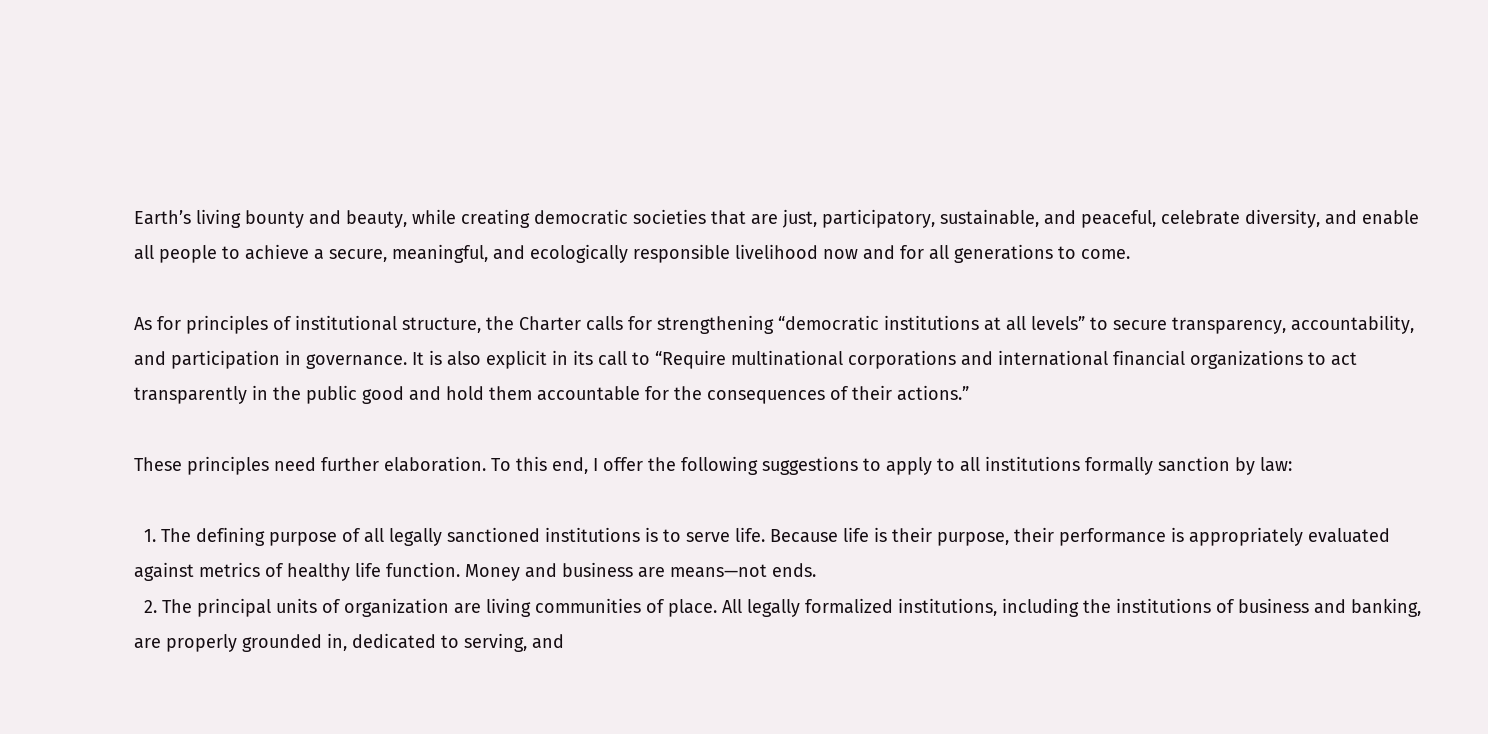Earth’s living bounty and beauty, while creating democratic societies that are just, participatory, sustainable, and peaceful, celebrate diversity, and enable all people to achieve a secure, meaningful, and ecologically responsible livelihood now and for all generations to come.

As for principles of institutional structure, the Charter calls for strengthening “democratic institutions at all levels” to secure transparency, accountability, and participation in governance. It is also explicit in its call to “Require multinational corporations and international financial organizations to act transparently in the public good and hold them accountable for the consequences of their actions.”

These principles need further elaboration. To this end, I offer the following suggestions to apply to all institutions formally sanction by law:

  1. The defining purpose of all legally sanctioned institutions is to serve life. Because life is their purpose, their performance is appropriately evaluated against metrics of healthy life function. Money and business are means—not ends.
  2. The principal units of organization are living communities of place. All legally formalized institutions, including the institutions of business and banking, are properly grounded in, dedicated to serving, and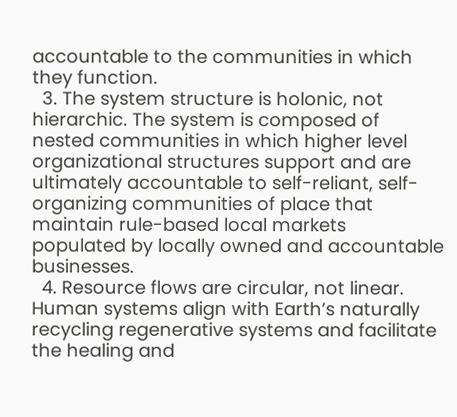accountable to the communities in which they function.
  3. The system structure is holonic, not hierarchic. The system is composed of nested communities in which higher level organizational structures support and are ultimately accountable to self-reliant, self-organizing communities of place that maintain rule-based local markets populated by locally owned and accountable businesses.
  4. Resource flows are circular, not linear. Human systems align with Earth’s naturally recycling regenerative systems and facilitate the healing and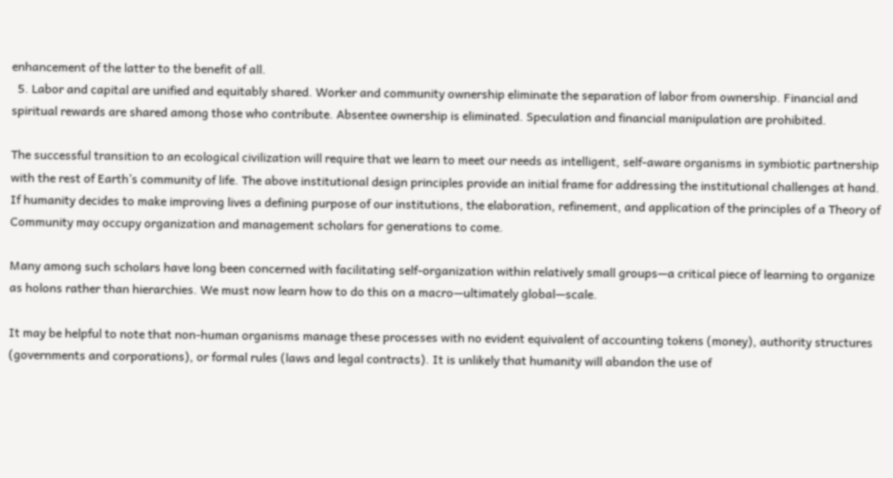enhancement of the latter to the benefit of all.
  5. Labor and capital are unified and equitably shared. Worker and community ownership eliminate the separation of labor from ownership. Financial and spiritual rewards are shared among those who contribute. Absentee ownership is eliminated. Speculation and financial manipulation are prohibited.

The successful transition to an ecological civilization will require that we learn to meet our needs as intelligent, self-aware organisms in symbiotic partnership with the rest of Earth’s community of life. The above institutional design principles provide an initial frame for addressing the institutional challenges at hand. If humanity decides to make improving lives a defining purpose of our institutions, the elaboration, refinement, and application of the principles of a Theory of Community may occupy organization and management scholars for generations to come.

Many among such scholars have long been concerned with facilitating self-organization within relatively small groups—a critical piece of learning to organize as holons rather than hierarchies. We must now learn how to do this on a macro—ultimately global—scale.

It may be helpful to note that non-human organisms manage these processes with no evident equivalent of accounting tokens (money), authority structures (governments and corporations), or formal rules (laws and legal contracts). It is unlikely that humanity will abandon the use of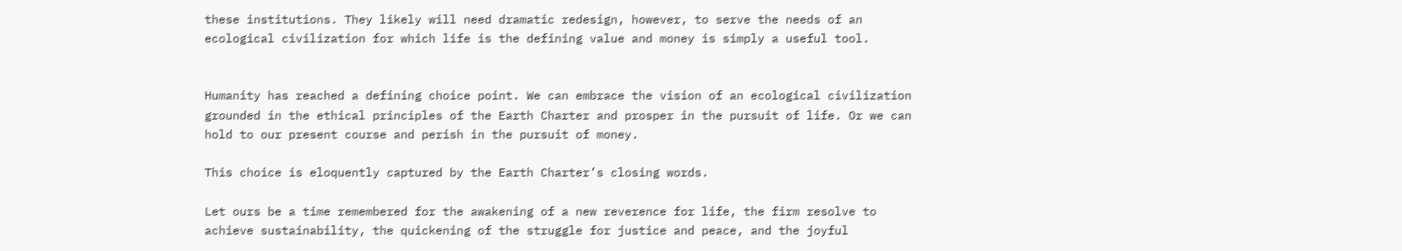these institutions. They likely will need dramatic redesign, however, to serve the needs of an ecological civilization for which life is the defining value and money is simply a useful tool.


Humanity has reached a defining choice point. We can embrace the vision of an ecological civilization grounded in the ethical principles of the Earth Charter and prosper in the pursuit of life. Or we can hold to our present course and perish in the pursuit of money.

This choice is eloquently captured by the Earth Charter’s closing words.

Let ours be a time remembered for the awakening of a new reverence for life, the firm resolve to achieve sustainability, the quickening of the struggle for justice and peace, and the joyful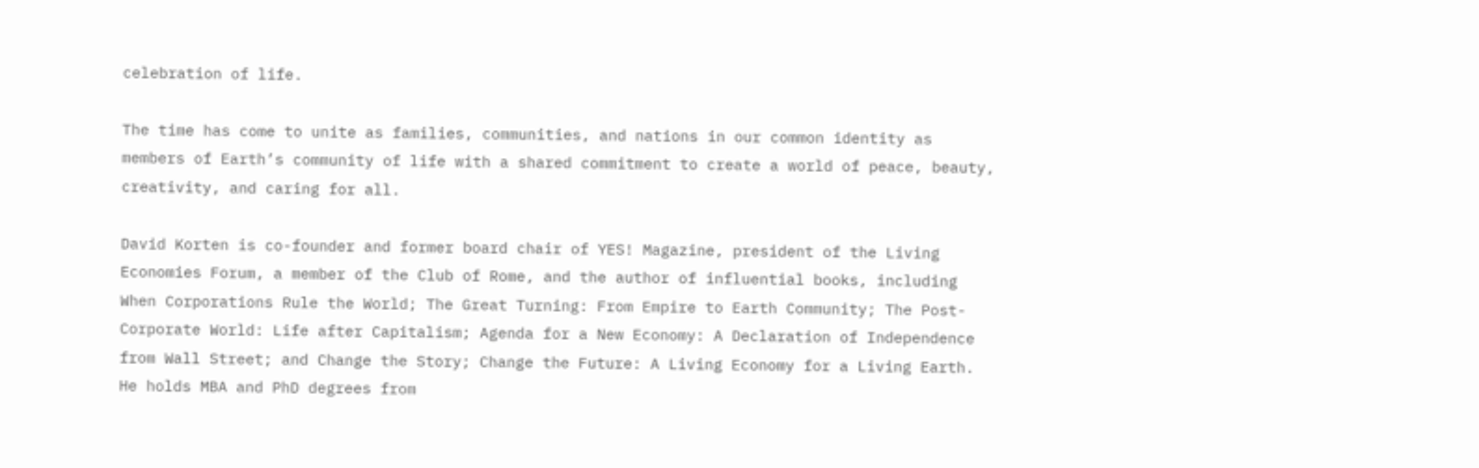celebration of life.

The time has come to unite as families, communities, and nations in our common identity as members of Earth’s community of life with a shared commitment to create a world of peace, beauty, creativity, and caring for all.

David Korten is co-founder and former board chair of YES! Magazine, president of the Living Economies Forum, a member of the Club of Rome, and the author of influential books, including When Corporations Rule the World; The Great Turning: From Empire to Earth Community; The Post-Corporate World: Life after Capitalism; Agenda for a New Economy: A Declaration of Independence from Wall Street; and Change the Story; Change the Future: A Living Economy for a Living Earth. He holds MBA and PhD degrees from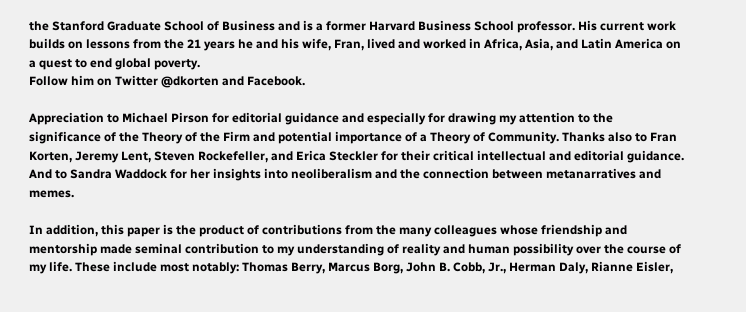the Stanford Graduate School of Business and is a former Harvard Business School professor. His current work builds on lessons from the 21 years he and his wife, Fran, lived and worked in Africa, Asia, and Latin America on a quest to end global poverty.
Follow him on Twitter @dkorten and Facebook.

Appreciation to Michael Pirson for editorial guidance and especially for drawing my attention to the significance of the Theory of the Firm and potential importance of a Theory of Community. Thanks also to Fran Korten, Jeremy Lent, Steven Rockefeller, and Erica Steckler for their critical intellectual and editorial guidance. And to Sandra Waddock for her insights into neoliberalism and the connection between metanarratives and memes.

In addition, this paper is the product of contributions from the many colleagues whose friendship and mentorship made seminal contribution to my understanding of reality and human possibility over the course of my life. These include most notably: Thomas Berry, Marcus Borg, John B. Cobb, Jr., Herman Daly, Rianne Eisler,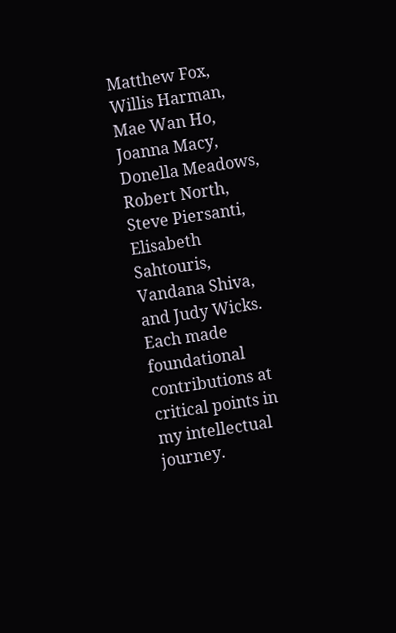Matthew Fox, Willis Harman, Mae Wan Ho, Joanna Macy, Donella Meadows, Robert North, Steve Piersanti, Elisabeth Sahtouris, Vandana Shiva, and Judy Wicks. Each made foundational contributions at critical points in my intellectual journey.